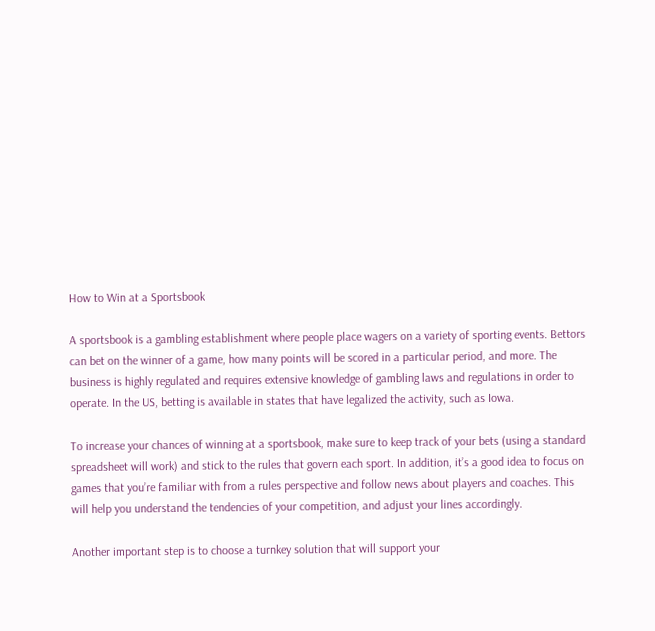How to Win at a Sportsbook

A sportsbook is a gambling establishment where people place wagers on a variety of sporting events. Bettors can bet on the winner of a game, how many points will be scored in a particular period, and more. The business is highly regulated and requires extensive knowledge of gambling laws and regulations in order to operate. In the US, betting is available in states that have legalized the activity, such as Iowa.

To increase your chances of winning at a sportsbook, make sure to keep track of your bets (using a standard spreadsheet will work) and stick to the rules that govern each sport. In addition, it’s a good idea to focus on games that you’re familiar with from a rules perspective and follow news about players and coaches. This will help you understand the tendencies of your competition, and adjust your lines accordingly.

Another important step is to choose a turnkey solution that will support your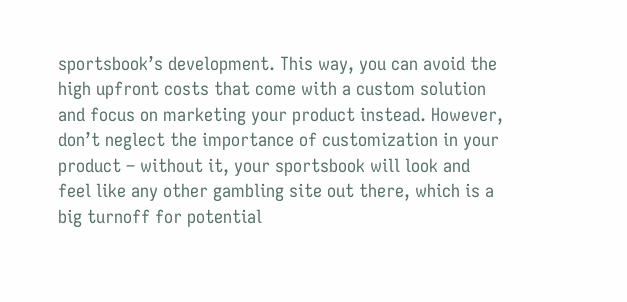sportsbook’s development. This way, you can avoid the high upfront costs that come with a custom solution and focus on marketing your product instead. However, don’t neglect the importance of customization in your product – without it, your sportsbook will look and feel like any other gambling site out there, which is a big turnoff for potential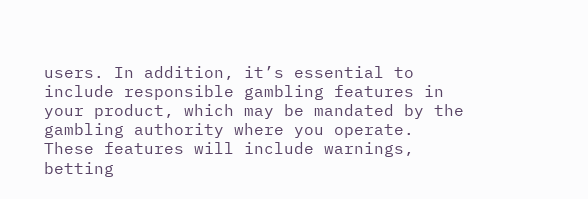users. In addition, it’s essential to include responsible gambling features in your product, which may be mandated by the gambling authority where you operate. These features will include warnings, betting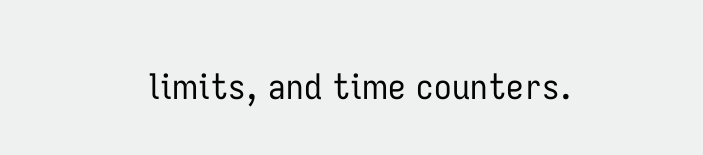limits, and time counters.